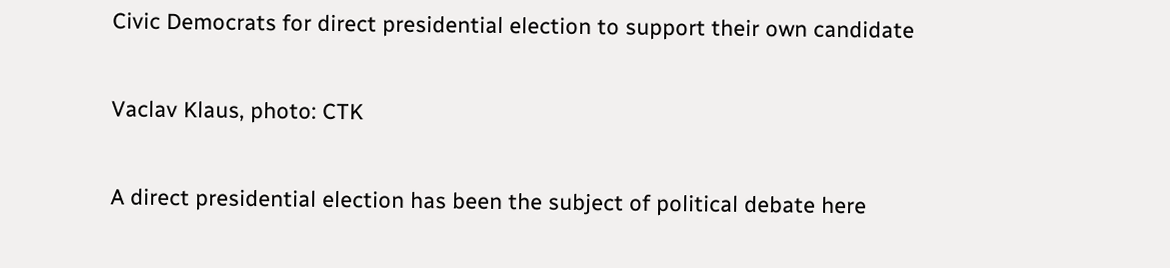Civic Democrats for direct presidential election to support their own candidate

Vaclav Klaus, photo: CTK

A direct presidential election has been the subject of political debate here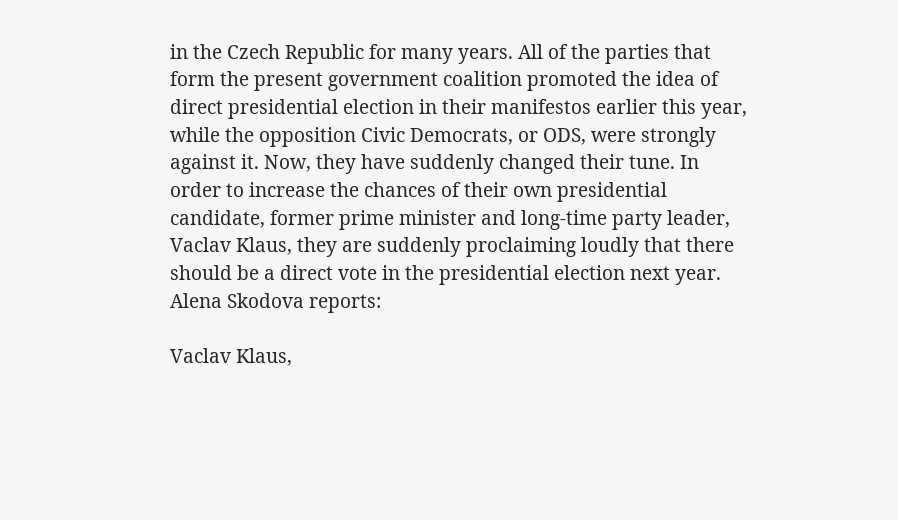in the Czech Republic for many years. All of the parties that form the present government coalition promoted the idea of direct presidential election in their manifestos earlier this year, while the opposition Civic Democrats, or ODS, were strongly against it. Now, they have suddenly changed their tune. In order to increase the chances of their own presidential candidate, former prime minister and long-time party leader, Vaclav Klaus, they are suddenly proclaiming loudly that there should be a direct vote in the presidential election next year. Alena Skodova reports:

Vaclav Klaus,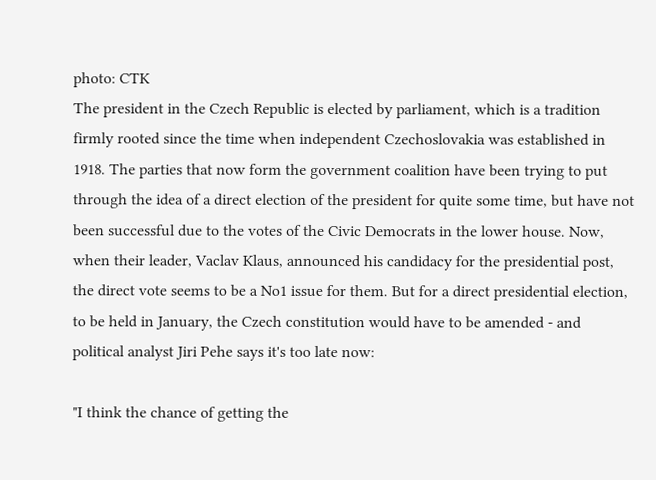photo: CTK
The president in the Czech Republic is elected by parliament, which is a tradition firmly rooted since the time when independent Czechoslovakia was established in 1918. The parties that now form the government coalition have been trying to put through the idea of a direct election of the president for quite some time, but have not been successful due to the votes of the Civic Democrats in the lower house. Now, when their leader, Vaclav Klaus, announced his candidacy for the presidential post, the direct vote seems to be a No1 issue for them. But for a direct presidential election, to be held in January, the Czech constitution would have to be amended - and political analyst Jiri Pehe says it's too late now:

"I think the chance of getting the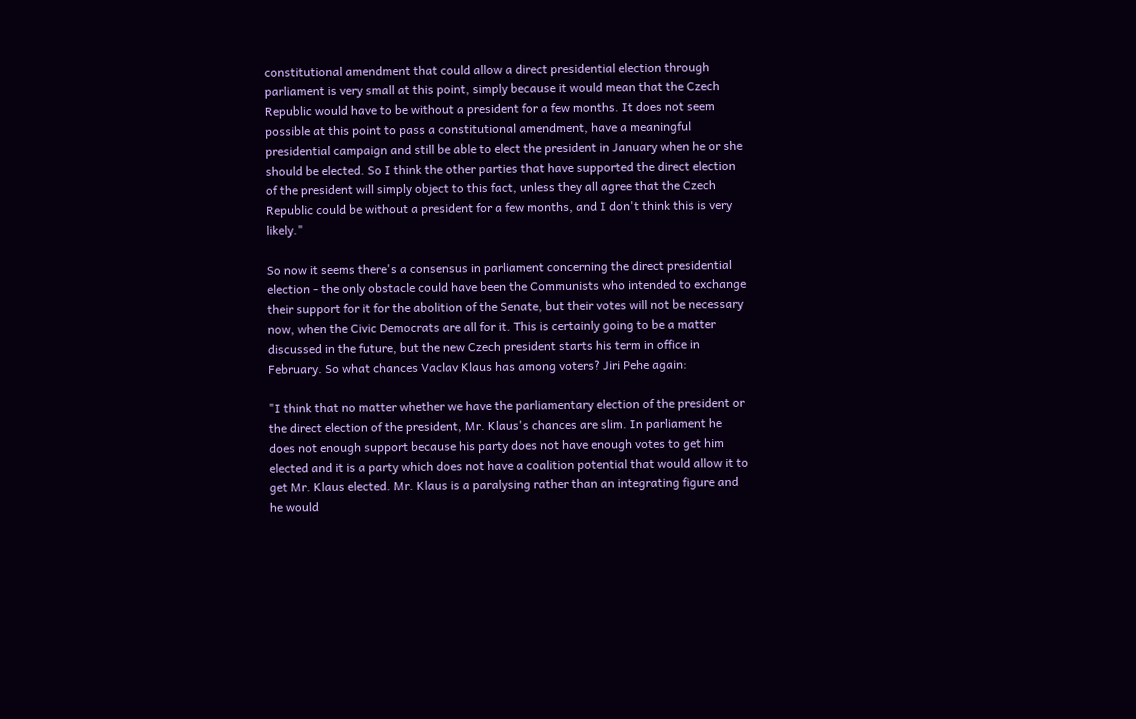constitutional amendment that could allow a direct presidential election through parliament is very small at this point, simply because it would mean that the Czech Republic would have to be without a president for a few months. It does not seem possible at this point to pass a constitutional amendment, have a meaningful presidential campaign and still be able to elect the president in January when he or she should be elected. So I think the other parties that have supported the direct election of the president will simply object to this fact, unless they all agree that the Czech Republic could be without a president for a few months, and I don't think this is very likely."

So now it seems there's a consensus in parliament concerning the direct presidential election - the only obstacle could have been the Communists who intended to exchange their support for it for the abolition of the Senate, but their votes will not be necessary now, when the Civic Democrats are all for it. This is certainly going to be a matter discussed in the future, but the new Czech president starts his term in office in February. So what chances Vaclav Klaus has among voters? Jiri Pehe again:

"I think that no matter whether we have the parliamentary election of the president or the direct election of the president, Mr. Klaus's chances are slim. In parliament he does not enough support because his party does not have enough votes to get him elected and it is a party which does not have a coalition potential that would allow it to get Mr. Klaus elected. Mr. Klaus is a paralysing rather than an integrating figure and he would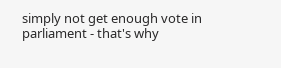simply not get enough vote in parliament - that's why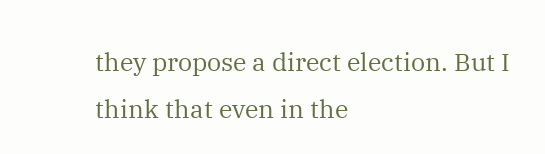they propose a direct election. But I think that even in the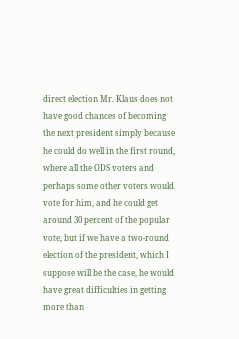direct election Mr. Klaus does not have good chances of becoming the next president simply because he could do well in the first round, where all the ODS voters and perhaps some other voters would vote for him, and he could get around 30 percent of the popular vote, but if we have a two-round election of the president, which I suppose will be the case, he would have great difficulties in getting more than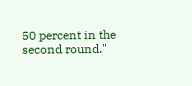50 percent in the second round."